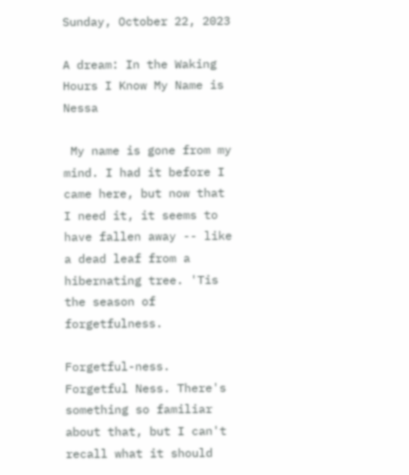Sunday, October 22, 2023

A dream: In the Waking Hours I Know My Name is Nessa

 My name is gone from my mind. I had it before I came here, but now that I need it, it seems to have fallen away -- like a dead leaf from a hibernating tree. 'Tis the season of forgetfulness.

Forgetful-ness. Forgetful Ness. There's something so familiar about that, but I can't recall what it should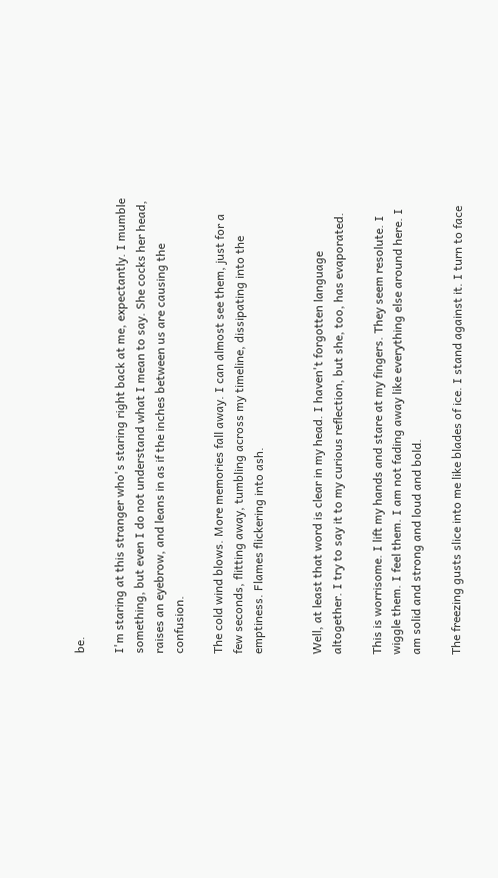be.

I'm staring at this stranger who's staring right back at me, expectantly. I mumble something, but even I do not understand what I mean to say. She cocks her head, raises an eyebrow, and leans in as if the inches between us are causing the confusion.

The cold wind blows. More memories fall away. I can almost see them, just for a few seconds, flitting away, tumbling across my timeline, dissipating into the emptiness. Flames flickering into ash.


Well, at least that word is clear in my head. I haven't forgotten language altogether. I try to say it to my curious reflection, but she, too, has evaporated.

This is worrisome. I lift my hands and stare at my fingers. They seem resolute. I wiggle them. I feel them. I am not fading away like everything else around here. I am solid and strong and loud and bold.

The freezing gusts slice into me like blades of ice. I stand against it. I turn to face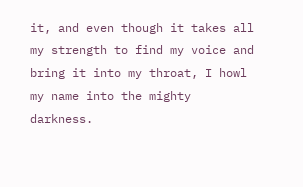it, and even though it takes all my strength to find my voice and bring it into my throat, I howl my name into the mighty darkness.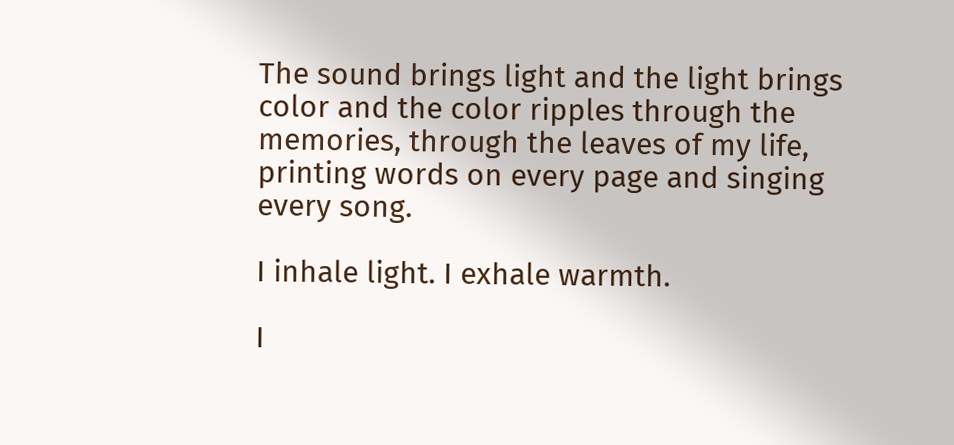The sound brings light and the light brings color and the color ripples through the memories, through the leaves of my life, printing words on every page and singing every song.

I inhale light. I exhale warmth.

I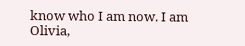know who I am now. I am Olivia,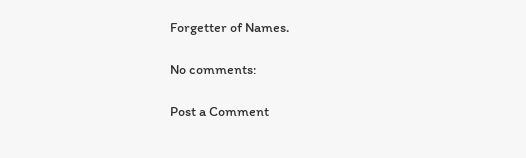Forgetter of Names.

No comments:

Post a Comment